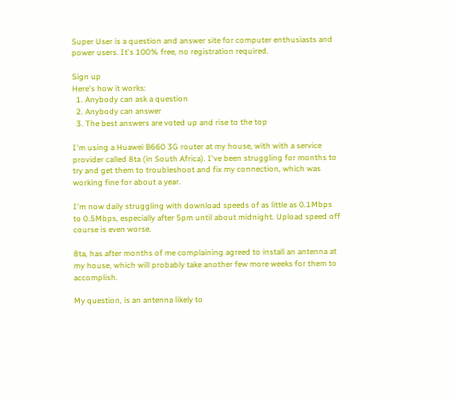Super User is a question and answer site for computer enthusiasts and power users. It's 100% free, no registration required.

Sign up
Here's how it works:
  1. Anybody can ask a question
  2. Anybody can answer
  3. The best answers are voted up and rise to the top

I'm using a Huawei B660 3G router at my house, with with a service provider called 8ta (in South Africa). I've been struggling for months to try and get them to troubleshoot and fix my connection, which was working fine for about a year.

I'm now daily struggling with download speeds of as little as 0.1Mbps to 0.5Mbps, especially after 5pm until about midnight. Upload speed off course is even worse.

8ta, has after months of me complaining agreed to install an antenna at my house, which will probably take another few more weeks for them to accomplish.

My question, is an antenna likely to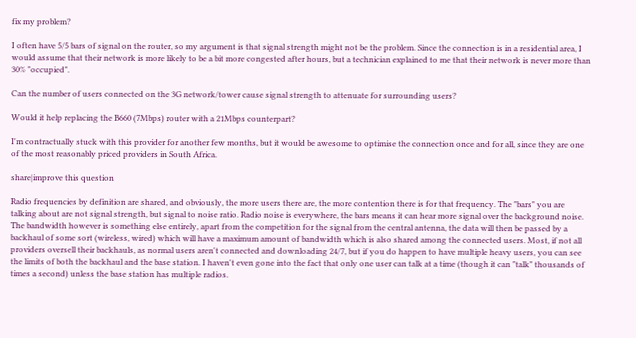fix my problem?

I often have 5/5 bars of signal on the router, so my argument is that signal strength might not be the problem. Since the connection is in a residential area, I would assume that their network is more likely to be a bit more congested after hours, but a technician explained to me that their network is never more than 30% "occupied".

Can the number of users connected on the 3G network/tower cause signal strength to attenuate for surrounding users?

Would it help replacing the B660 (7Mbps) router with a 21Mbps counterpart?

I'm contractually stuck with this provider for another few months, but it would be awesome to optimise the connection once and for all, since they are one of the most reasonably priced providers in South Africa.

share|improve this question

Radio frequencies by definition are shared, and obviously, the more users there are, the more contention there is for that frequency. The "bars" you are talking about are not signal strength, but signal to noise ratio. Radio noise is everywhere, the bars means it can hear more signal over the background noise. The bandwidth however is something else entirely, apart from the competition for the signal from the central antenna, the data will then be passed by a backhaul of some sort (wireless, wired) which will have a maximum amount of bandwidth which is also shared among the connected users. Most, if not all providers oversell their backhauls, as normal users aren't connected and downloading 24/7, but if you do happen to have multiple heavy users, you can see the limits of both the backhaul and the base station. I haven't even gone into the fact that only one user can talk at a time (though it can "talk" thousands of times a second) unless the base station has multiple radios.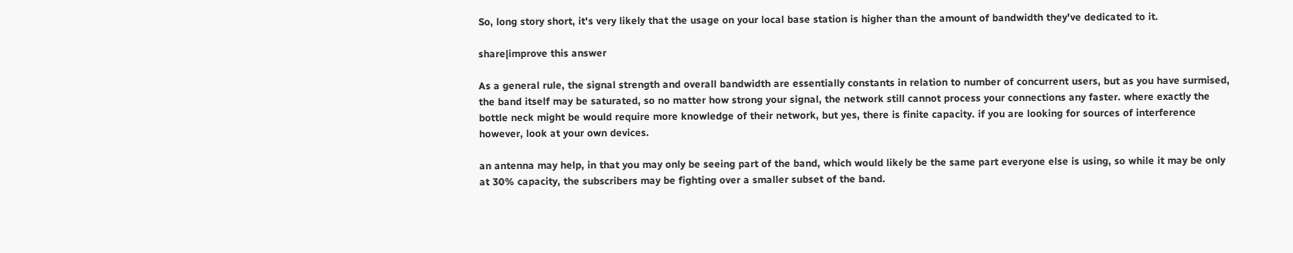So, long story short, it's very likely that the usage on your local base station is higher than the amount of bandwidth they've dedicated to it.

share|improve this answer

As a general rule, the signal strength and overall bandwidth are essentially constants in relation to number of concurrent users, but as you have surmised, the band itself may be saturated, so no matter how strong your signal, the network still cannot process your connections any faster. where exactly the bottle neck might be would require more knowledge of their network, but yes, there is finite capacity. if you are looking for sources of interference however, look at your own devices.

an antenna may help, in that you may only be seeing part of the band, which would likely be the same part everyone else is using, so while it may be only at 30% capacity, the subscribers may be fighting over a smaller subset of the band.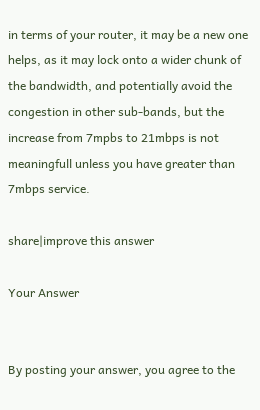in terms of your router, it may be a new one helps, as it may lock onto a wider chunk of the bandwidth, and potentially avoid the congestion in other sub-bands, but the increase from 7mpbs to 21mbps is not meaningfull unless you have greater than 7mbps service.

share|improve this answer

Your Answer


By posting your answer, you agree to the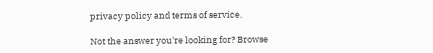privacy policy and terms of service.

Not the answer you're looking for? Browse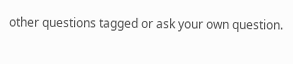other questions tagged or ask your own question.